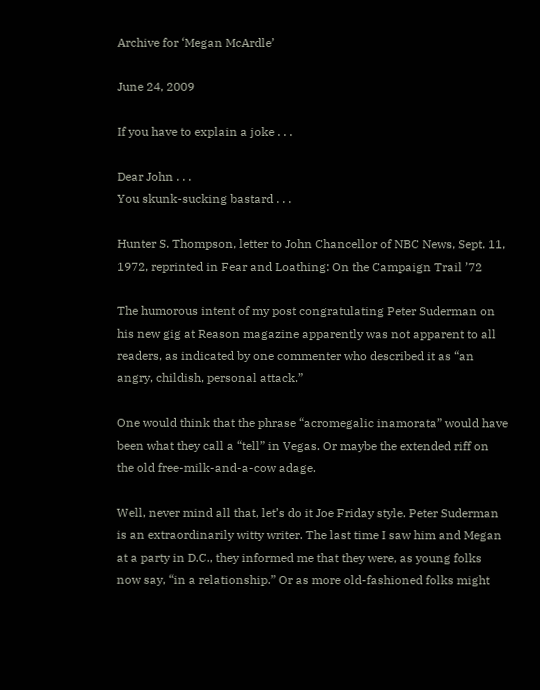Archive for ‘Megan McArdle’

June 24, 2009

If you have to explain a joke . . .

Dear John . . .
You skunk-sucking bastard . . .

Hunter S. Thompson, letter to John Chancellor of NBC News, Sept. 11, 1972, reprinted in Fear and Loathing: On the Campaign Trail ’72

The humorous intent of my post congratulating Peter Suderman on his new gig at Reason magazine apparently was not apparent to all readers, as indicated by one commenter who described it as “an angry, childish, personal attack.”

One would think that the phrase “acromegalic inamorata” would have been what they call a “tell” in Vegas. Or maybe the extended riff on the old free-milk-and-a-cow adage.

Well, never mind all that, let’s do it Joe Friday style. Peter Suderman is an extraordinarily witty writer. The last time I saw him and Megan at a party in D.C., they informed me that they were, as young folks now say, “in a relationship.” Or as more old-fashioned folks might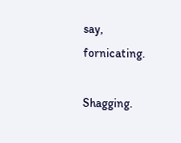say, fornicating.

Shagging.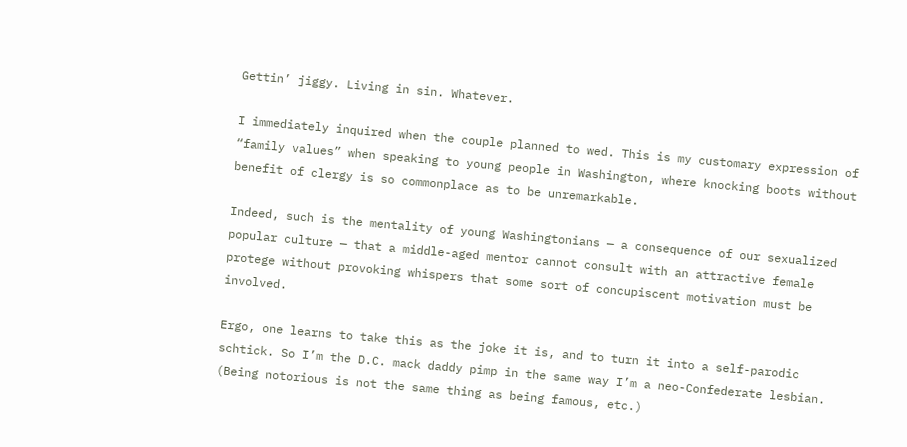Gettin’ jiggy. Living in sin. Whatever.

I immediately inquired when the couple planned to wed. This is my customary expression of “family values” when speaking to young people in Washington, where knocking boots without benefit of clergy is so commonplace as to be unremarkable.

Indeed, such is the mentality of young Washingtonians — a consequence of our sexualized popular culture — that a middle-aged mentor cannot consult with an attractive female protege without provoking whispers that some sort of concupiscent motivation must be involved.

Ergo, one learns to take this as the joke it is, and to turn it into a self-parodic schtick. So I’m the D.C. mack daddy pimp in the same way I’m a neo-Confederate lesbian. (Being notorious is not the same thing as being famous, etc.)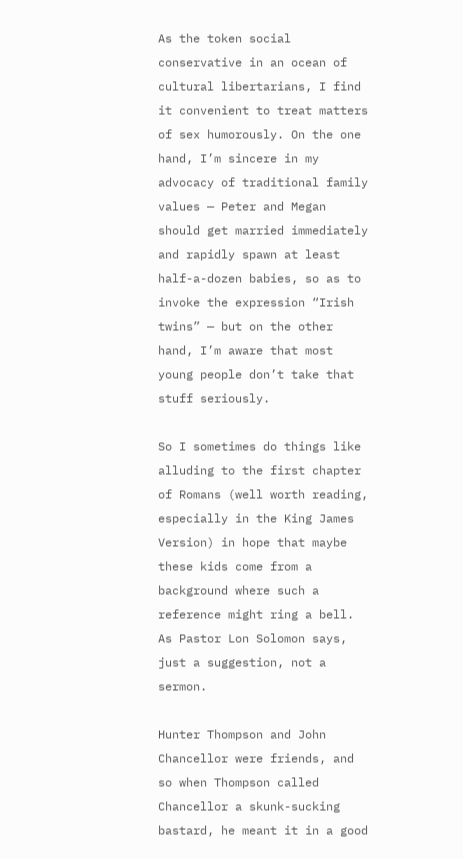As the token social conservative in an ocean of cultural libertarians, I find it convenient to treat matters of sex humorously. On the one hand, I’m sincere in my advocacy of traditional family values — Peter and Megan should get married immediately and rapidly spawn at least half-a-dozen babies, so as to invoke the expression “Irish twins” — but on the other hand, I’m aware that most young people don’t take that stuff seriously.

So I sometimes do things like alluding to the first chapter of Romans (well worth reading, especially in the King James Version) in hope that maybe these kids come from a background where such a reference might ring a bell. As Pastor Lon Solomon says, just a suggestion, not a sermon.

Hunter Thompson and John Chancellor were friends, and so when Thompson called Chancellor a skunk-sucking bastard, he meant it in a good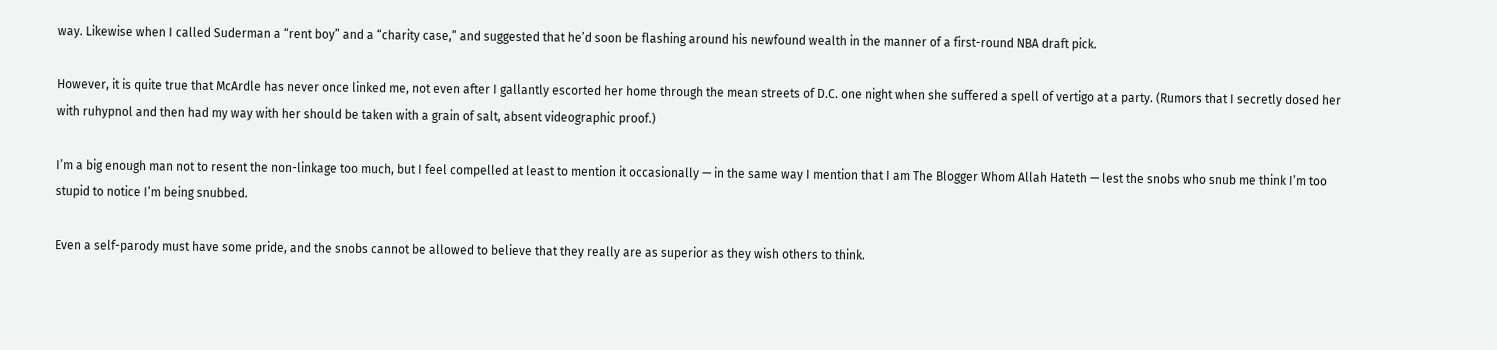way. Likewise when I called Suderman a “rent boy” and a “charity case,” and suggested that he’d soon be flashing around his newfound wealth in the manner of a first-round NBA draft pick.

However, it is quite true that McArdle has never once linked me, not even after I gallantly escorted her home through the mean streets of D.C. one night when she suffered a spell of vertigo at a party. (Rumors that I secretly dosed her with ruhypnol and then had my way with her should be taken with a grain of salt, absent videographic proof.)

I’m a big enough man not to resent the non-linkage too much, but I feel compelled at least to mention it occasionally — in the same way I mention that I am The Blogger Whom Allah Hateth — lest the snobs who snub me think I’m too stupid to notice I’m being snubbed.

Even a self-parody must have some pride, and the snobs cannot be allowed to believe that they really are as superior as they wish others to think.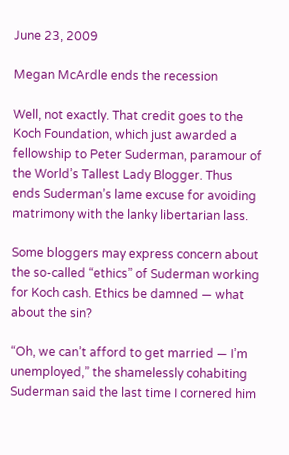June 23, 2009

Megan McArdle ends the recession

Well, not exactly. That credit goes to the Koch Foundation, which just awarded a fellowship to Peter Suderman, paramour of the World’s Tallest Lady Blogger. Thus ends Suderman’s lame excuse for avoiding matrimony with the lanky libertarian lass.

Some bloggers may express concern about the so-called “ethics” of Suderman working for Koch cash. Ethics be damned — what about the sin?

“Oh, we can’t afford to get married — I’m unemployed,” the shamelessly cohabiting Suderman said the last time I cornered him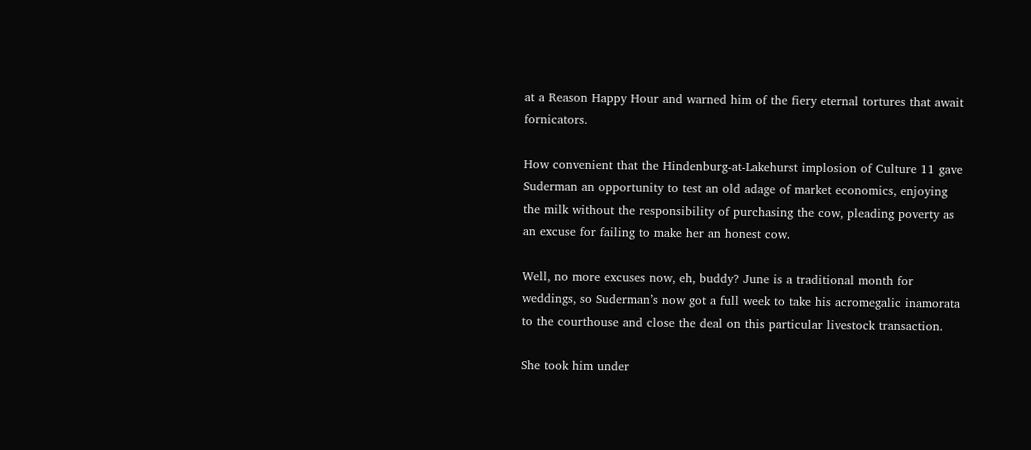at a Reason Happy Hour and warned him of the fiery eternal tortures that await fornicators.

How convenient that the Hindenburg-at-Lakehurst implosion of Culture 11 gave Suderman an opportunity to test an old adage of market economics, enjoying the milk without the responsibility of purchasing the cow, pleading poverty as an excuse for failing to make her an honest cow.

Well, no more excuses now, eh, buddy? June is a traditional month for weddings, so Suderman’s now got a full week to take his acromegalic inamorata to the courthouse and close the deal on this particular livestock transaction.

She took him under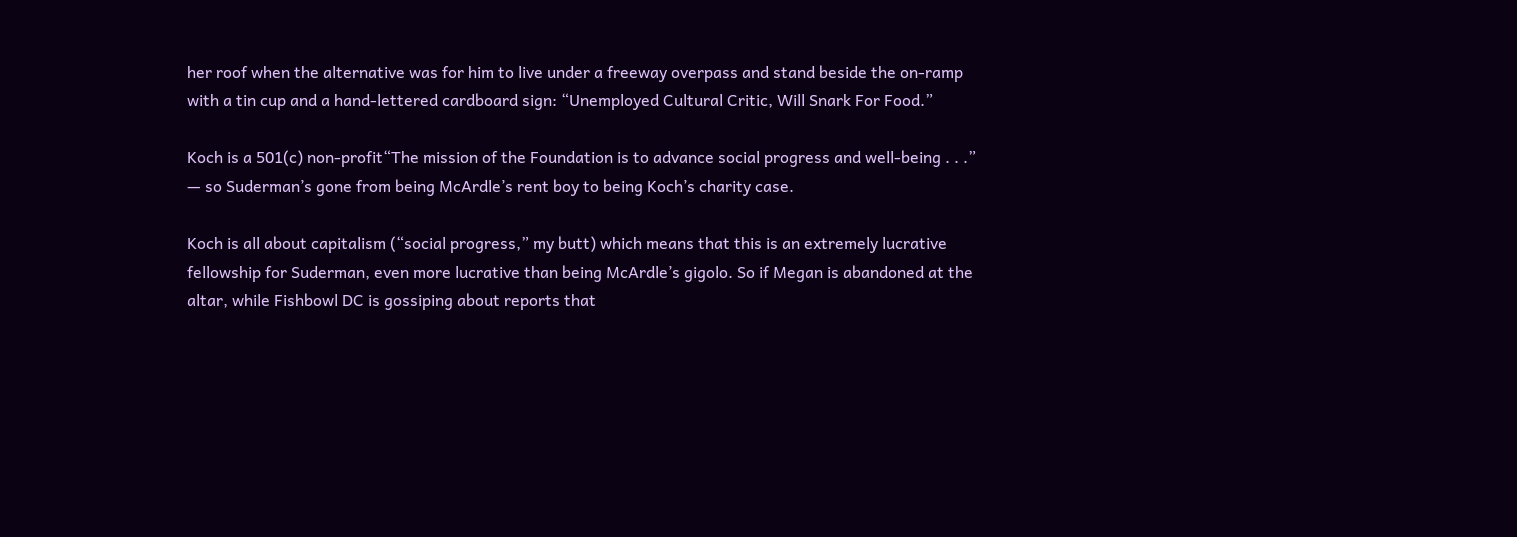her roof when the alternative was for him to live under a freeway overpass and stand beside the on-ramp with a tin cup and a hand-lettered cardboard sign: “Unemployed Cultural Critic, Will Snark For Food.”

Koch is a 501(c) non-profit“The mission of the Foundation is to advance social progress and well-being . . .” — so Suderman’s gone from being McArdle’s rent boy to being Koch’s charity case.

Koch is all about capitalism (“social progress,” my butt) which means that this is an extremely lucrative fellowship for Suderman, even more lucrative than being McArdle’s gigolo. So if Megan is abandoned at the altar, while Fishbowl DC is gossiping about reports that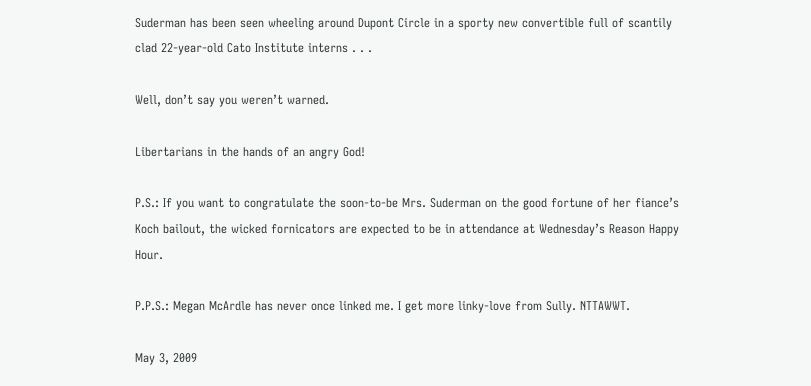Suderman has been seen wheeling around Dupont Circle in a sporty new convertible full of scantily clad 22-year-old Cato Institute interns . . .

Well, don’t say you weren’t warned.

Libertarians in the hands of an angry God!

P.S.: If you want to congratulate the soon-to-be Mrs. Suderman on the good fortune of her fiance’s Koch bailout, the wicked fornicators are expected to be in attendance at Wednesday’s Reason Happy Hour.

P.P.S.: Megan McArdle has never once linked me. I get more linky-love from Sully. NTTAWWT.

May 3, 2009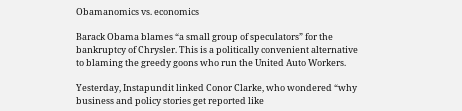Obamanomics vs. economics

Barack Obama blames “a small group of speculators” for the bankruptcy of Chrysler. This is a politically convenient alternative to blaming the greedy goons who run the United Auto Workers.

Yesterday, Instapundit linked Conor Clarke, who wondered “why business and policy stories get reported like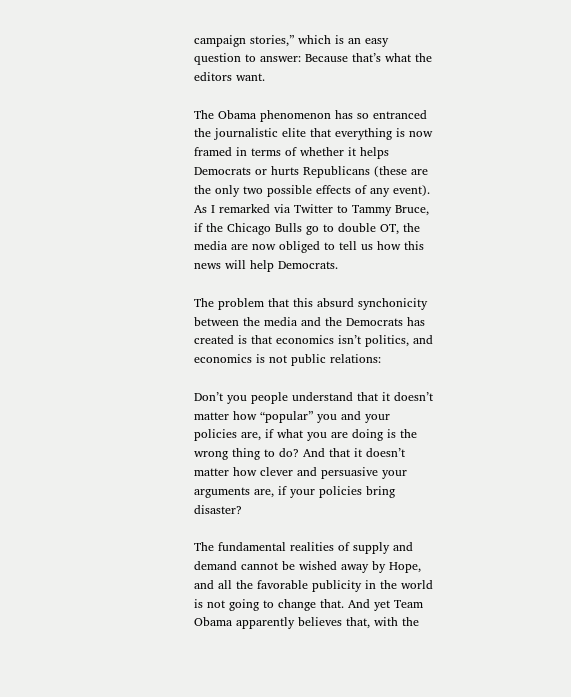campaign stories,” which is an easy question to answer: Because that’s what the editors want.

The Obama phenomenon has so entranced the journalistic elite that everything is now framed in terms of whether it helps Democrats or hurts Republicans (these are the only two possible effects of any event). As I remarked via Twitter to Tammy Bruce, if the Chicago Bulls go to double OT, the media are now obliged to tell us how this news will help Democrats.

The problem that this absurd synchonicity between the media and the Democrats has created is that economics isn’t politics, and economics is not public relations:

Don’t you people understand that it doesn’t matter how “popular” you and your policies are, if what you are doing is the wrong thing to do? And that it doesn’t matter how clever and persuasive your arguments are, if your policies bring disaster?

The fundamental realities of supply and demand cannot be wished away by Hope, and all the favorable publicity in the world is not going to change that. And yet Team Obama apparently believes that, with the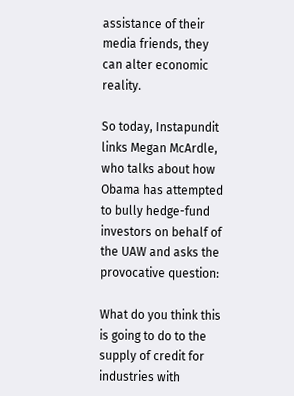assistance of their media friends, they can alter economic reality.

So today, Instapundit links Megan McArdle, who talks about how Obama has attempted to bully hedge-fund investors on behalf of the UAW and asks the provocative question:

What do you think this is going to do to the supply of credit for industries with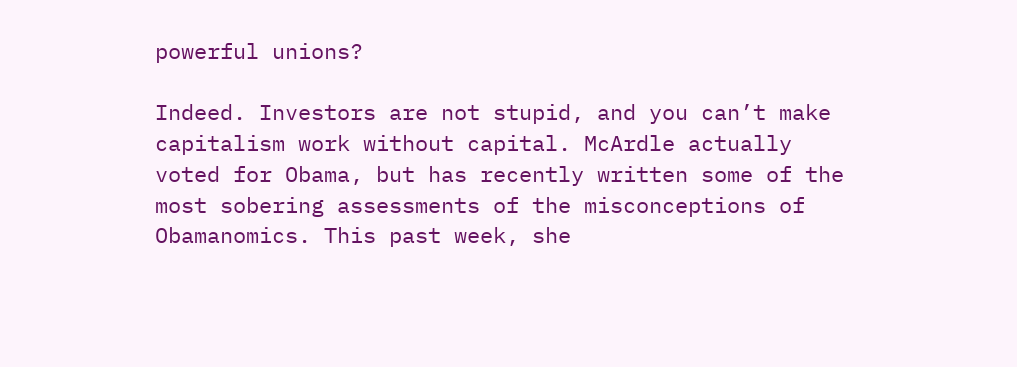powerful unions?

Indeed. Investors are not stupid, and you can’t make capitalism work without capital. McArdle actually voted for Obama, but has recently written some of the most sobering assessments of the misconceptions of Obamanomics. This past week, she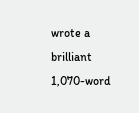wrote a brilliant 1,070-word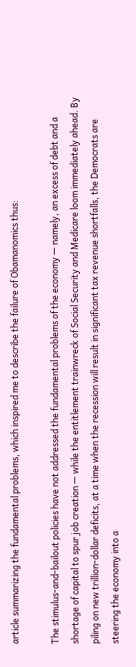article summarizing the fundamental problems, which inspired me to describe the failure of Obamanomics thus:

The stimulus-and-bailout policies have not addressed the fundamental problems of the economy — namely, an excess of debt and a shortage of capital to spur job creation — while the entitlement trainwreck of Social Security and Medicare loom immediately ahead. By piling on new trillion-dollar deficits, at a time when the recession will result in significant tax revenue shortfalls, the Democrats are steering the economy into a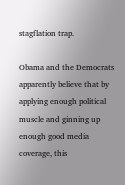stagflation trap.

Obama and the Democrats apparently believe that by applying enough political muscle and ginning up enough good media coverage, this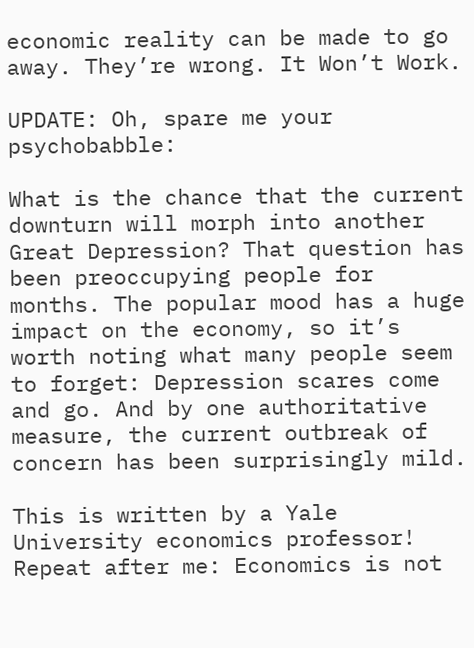economic reality can be made to go away. They’re wrong. It Won’t Work.

UPDATE: Oh, spare me your psychobabble:

What is the chance that the current downturn will morph into another Great Depression? That question has been preoccupying people for months. The popular mood has a huge impact on the economy, so it’s worth noting what many people seem to forget: Depression scares come and go. And by one authoritative measure, the current outbreak of concern has been surprisingly mild.

This is written by a Yale University economics professor! Repeat after me: Economics is not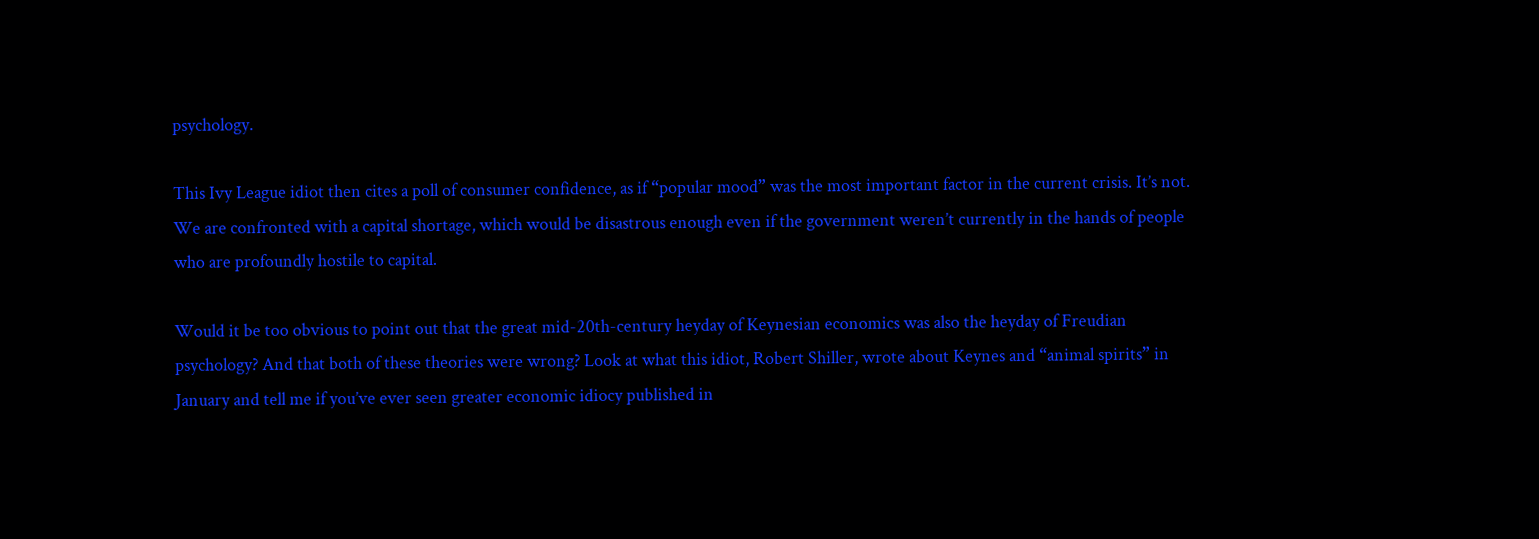psychology.

This Ivy League idiot then cites a poll of consumer confidence, as if “popular mood” was the most important factor in the current crisis. It’s not. We are confronted with a capital shortage, which would be disastrous enough even if the government weren’t currently in the hands of people who are profoundly hostile to capital.

Would it be too obvious to point out that the great mid-20th-century heyday of Keynesian economics was also the heyday of Freudian psychology? And that both of these theories were wrong? Look at what this idiot, Robert Shiller, wrote about Keynes and “animal spirits” in January and tell me if you’ve ever seen greater economic idiocy published in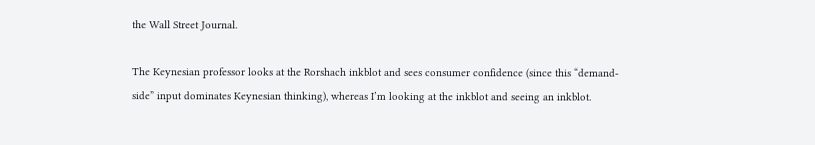the Wall Street Journal.

The Keynesian professor looks at the Rorshach inkblot and sees consumer confidence (since this “demand-side” input dominates Keynesian thinking), whereas I’m looking at the inkblot and seeing an inkblot.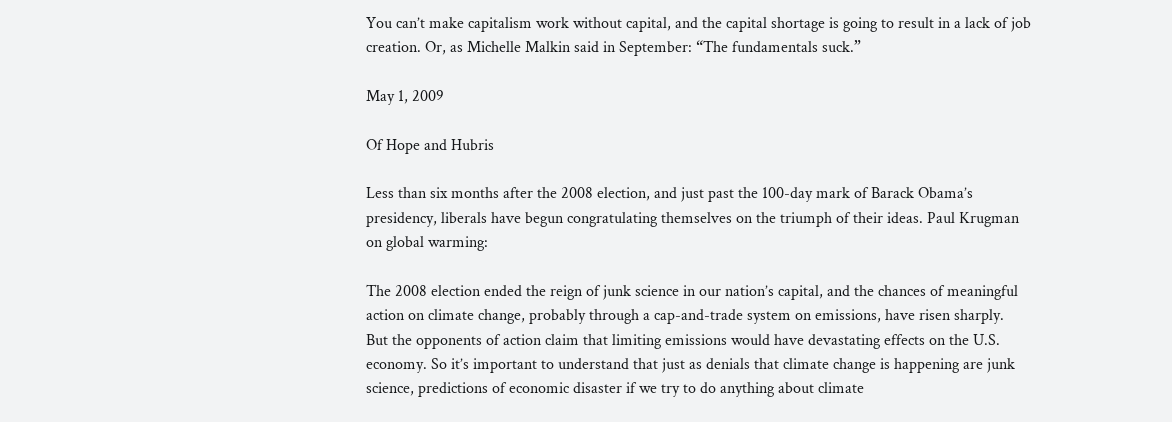You can’t make capitalism work without capital, and the capital shortage is going to result in a lack of job creation. Or, as Michelle Malkin said in September: “The fundamentals suck.”

May 1, 2009

Of Hope and Hubris

Less than six months after the 2008 election, and just past the 100-day mark of Barack Obama’s presidency, liberals have begun congratulating themselves on the triumph of their ideas. Paul Krugman on global warming:

The 2008 election ended the reign of junk science in our nation’s capital, and the chances of meaningful action on climate change, probably through a cap-and-trade system on emissions, have risen sharply.
But the opponents of action claim that limiting emissions would have devastating effects on the U.S. economy. So it’s important to understand that just as denials that climate change is happening are junk science, predictions of economic disaster if we try to do anything about climate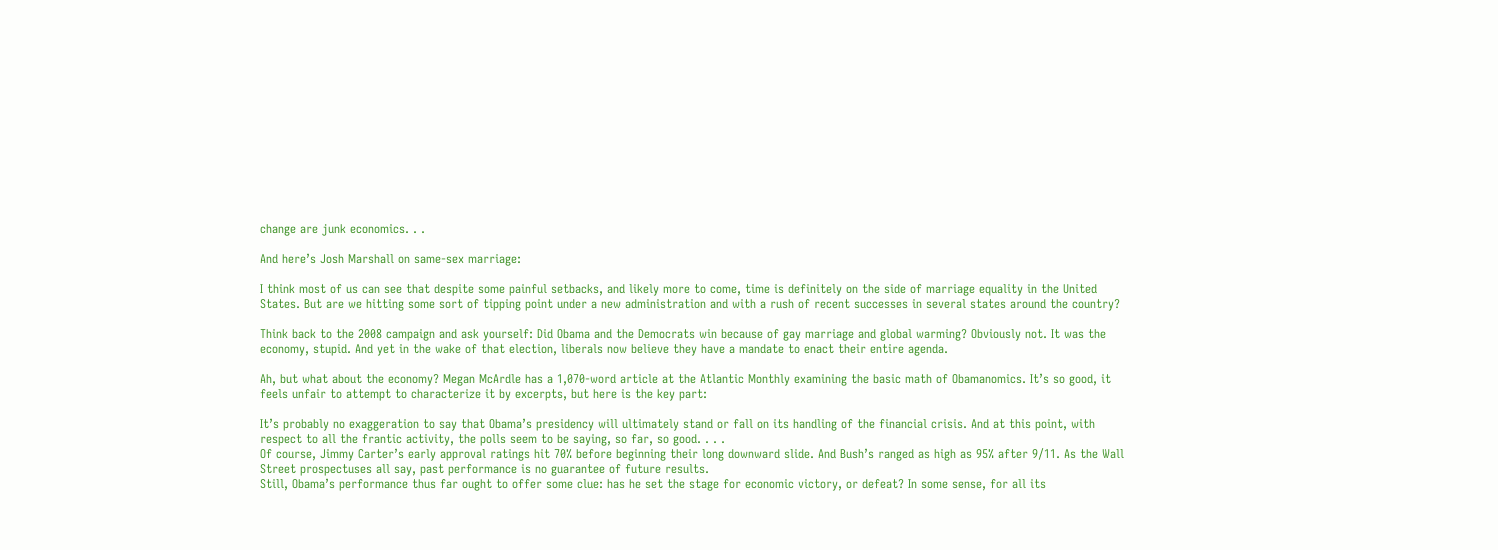change are junk economics. . .

And here’s Josh Marshall on same-sex marriage:

I think most of us can see that despite some painful setbacks, and likely more to come, time is definitely on the side of marriage equality in the United States. But are we hitting some sort of tipping point under a new administration and with a rush of recent successes in several states around the country?

Think back to the 2008 campaign and ask yourself: Did Obama and the Democrats win because of gay marriage and global warming? Obviously not. It was the economy, stupid. And yet in the wake of that election, liberals now believe they have a mandate to enact their entire agenda.

Ah, but what about the economy? Megan McArdle has a 1,070-word article at the Atlantic Monthly examining the basic math of Obamanomics. It’s so good, it feels unfair to attempt to characterize it by excerpts, but here is the key part:

It’s probably no exaggeration to say that Obama’s presidency will ultimately stand or fall on its handling of the financial crisis. And at this point, with respect to all the frantic activity, the polls seem to be saying, so far, so good. . . .
Of course, Jimmy Carter’s early approval ratings hit 70% before beginning their long downward slide. And Bush’s ranged as high as 95% after 9/11. As the Wall Street prospectuses all say, past performance is no guarantee of future results.
Still, Obama’s performance thus far ought to offer some clue: has he set the stage for economic victory, or defeat? In some sense, for all its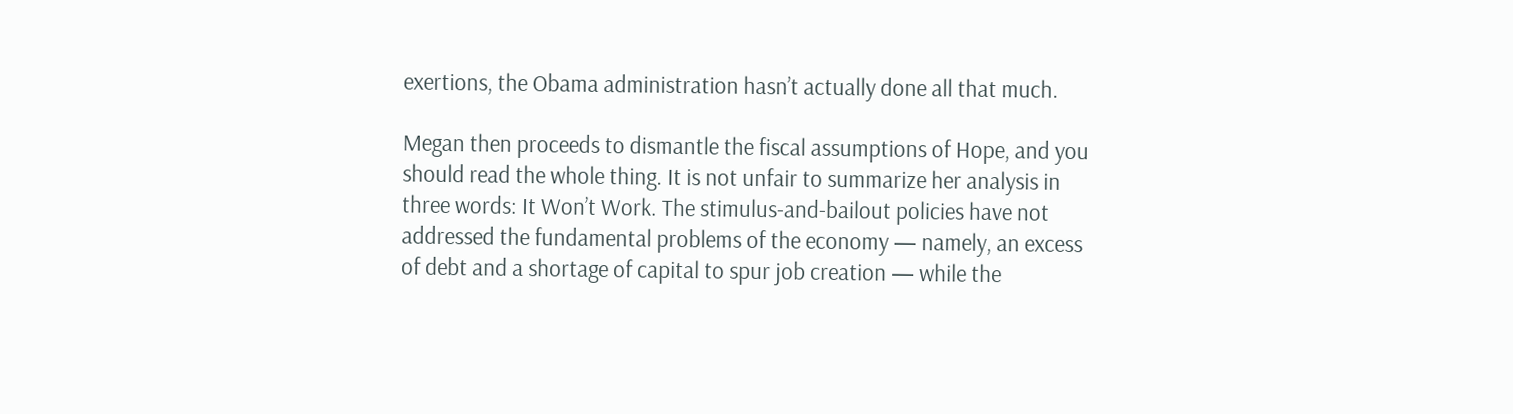exertions, the Obama administration hasn’t actually done all that much.

Megan then proceeds to dismantle the fiscal assumptions of Hope, and you should read the whole thing. It is not unfair to summarize her analysis in three words: It Won’t Work. The stimulus-and-bailout policies have not addressed the fundamental problems of the economy — namely, an excess of debt and a shortage of capital to spur job creation — while the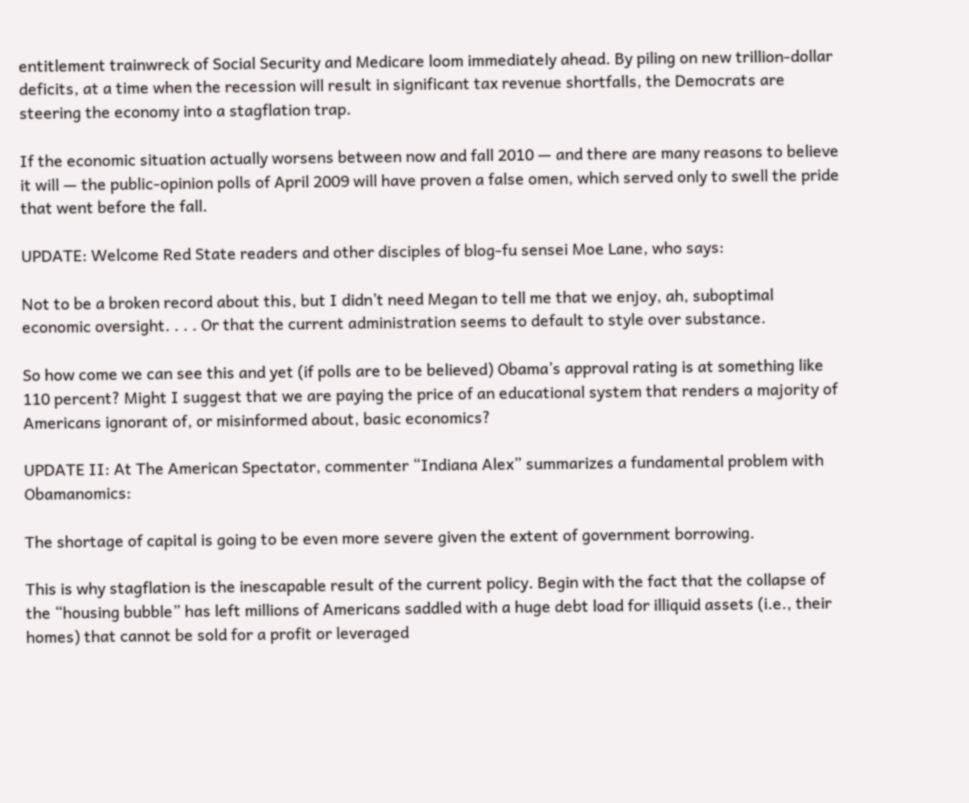entitlement trainwreck of Social Security and Medicare loom immediately ahead. By piling on new trillion-dollar deficits, at a time when the recession will result in significant tax revenue shortfalls, the Democrats are steering the economy into a stagflation trap.

If the economic situation actually worsens between now and fall 2010 — and there are many reasons to believe it will — the public-opinion polls of April 2009 will have proven a false omen, which served only to swell the pride that went before the fall.

UPDATE: Welcome Red State readers and other disciples of blog-fu sensei Moe Lane, who says:

Not to be a broken record about this, but I didn’t need Megan to tell me that we enjoy, ah, suboptimal economic oversight. . . . Or that the current administration seems to default to style over substance.

So how come we can see this and yet (if polls are to be believed) Obama’s approval rating is at something like 110 percent? Might I suggest that we are paying the price of an educational system that renders a majority of Americans ignorant of, or misinformed about, basic economics?

UPDATE II: At The American Spectator, commenter “Indiana Alex” summarizes a fundamental problem with Obamanomics:

The shortage of capital is going to be even more severe given the extent of government borrowing.

This is why stagflation is the inescapable result of the current policy. Begin with the fact that the collapse of the “housing bubble” has left millions of Americans saddled with a huge debt load for illiquid assets (i.e., their homes) that cannot be sold for a profit or leveraged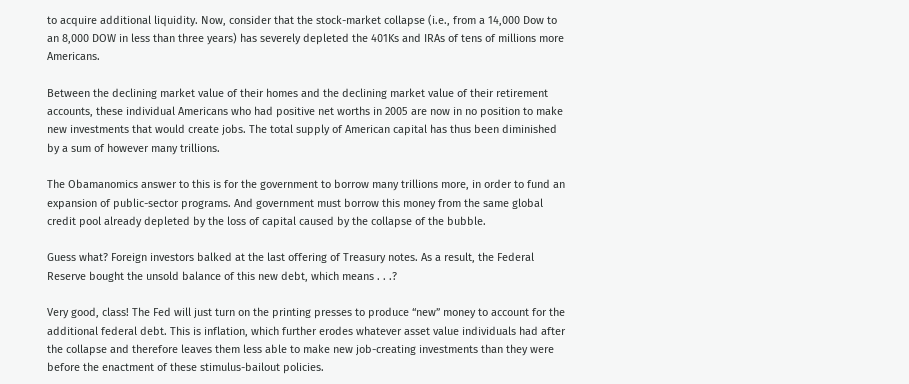to acquire additional liquidity. Now, consider that the stock-market collapse (i.e., from a 14,000 Dow to an 8,000 DOW in less than three years) has severely depleted the 401Ks and IRAs of tens of millions more Americans.

Between the declining market value of their homes and the declining market value of their retirement accounts, these individual Americans who had positive net worths in 2005 are now in no position to make new investments that would create jobs. The total supply of American capital has thus been diminished by a sum of however many trillions.

The Obamanomics answer to this is for the government to borrow many trillions more, in order to fund an expansion of public-sector programs. And government must borrow this money from the same global credit pool already depleted by the loss of capital caused by the collapse of the bubble.

Guess what? Foreign investors balked at the last offering of Treasury notes. As a result, the Federal Reserve bought the unsold balance of this new debt, which means . . .?

Very good, class! The Fed will just turn on the printing presses to produce “new” money to account for the additional federal debt. This is inflation, which further erodes whatever asset value individuals had after the collapse and therefore leaves them less able to make new job-creating investments than they were before the enactment of these stimulus-bailout policies.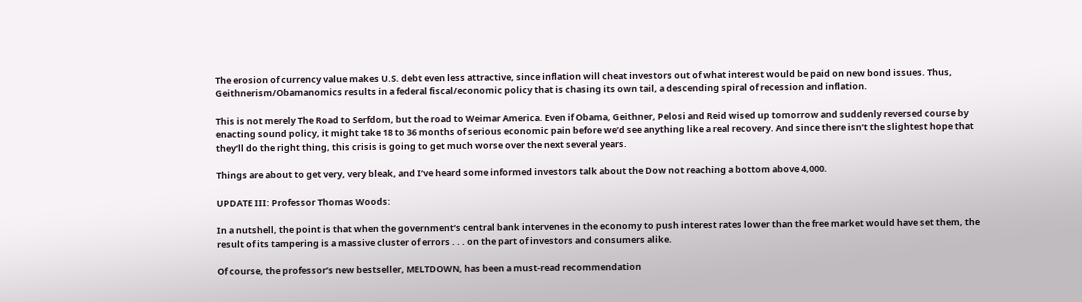The erosion of currency value makes U.S. debt even less attractive, since inflation will cheat investors out of what interest would be paid on new bond issues. Thus, Geithnerism/Obamanomics results in a federal fiscal/economic policy that is chasing its own tail, a descending spiral of recession and inflation.

This is not merely The Road to Serfdom, but the road to Weimar America. Even if Obama, Geithner, Pelosi and Reid wised up tomorrow and suddenly reversed course by enacting sound policy, it might take 18 to 36 months of serious economic pain before we’d see anything like a real recovery. And since there isn’t the slightest hope that they’ll do the right thing, this crisis is going to get much worse over the next several years.

Things are about to get very, very bleak, and I’ve heard some informed investors talk about the Dow not reaching a bottom above 4,000.

UPDATE III: Professor Thomas Woods:

In a nutshell, the point is that when the government’s central bank intervenes in the economy to push interest rates lower than the free market would have set them, the result of its tampering is a massive cluster of errors . . . on the part of investors and consumers alike.

Of course, the professor’s new bestseller, MELTDOWN, has been a must-read recommendation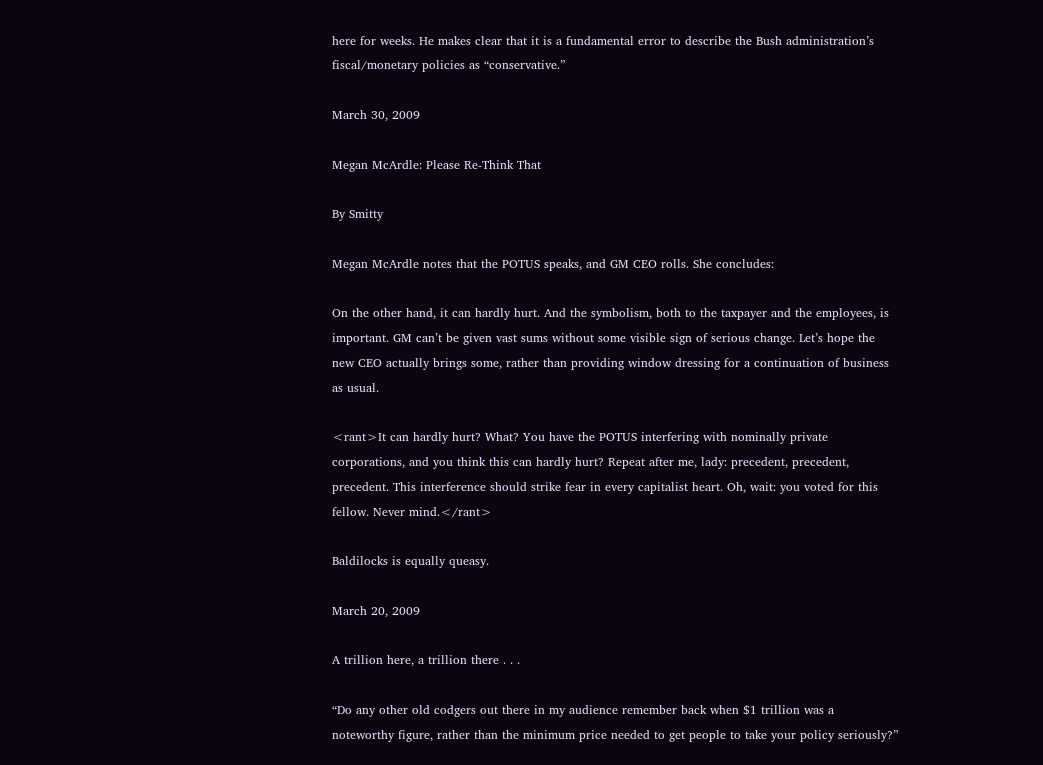here for weeks. He makes clear that it is a fundamental error to describe the Bush administration’s fiscal/monetary policies as “conservative.”

March 30, 2009

Megan McArdle: Please Re-Think That

By Smitty

Megan McArdle notes that the POTUS speaks, and GM CEO rolls. She concludes:

On the other hand, it can hardly hurt. And the symbolism, both to the taxpayer and the employees, is important. GM can’t be given vast sums without some visible sign of serious change. Let’s hope the new CEO actually brings some, rather than providing window dressing for a continuation of business as usual.

<rant>It can hardly hurt? What? You have the POTUS interfering with nominally private corporations, and you think this can hardly hurt? Repeat after me, lady: precedent, precedent, precedent. This interference should strike fear in every capitalist heart. Oh, wait: you voted for this fellow. Never mind.</rant>

Baldilocks is equally queasy.

March 20, 2009

A trillion here, a trillion there . . .

“Do any other old codgers out there in my audience remember back when $1 trillion was a noteworthy figure, rather than the minimum price needed to get people to take your policy seriously?”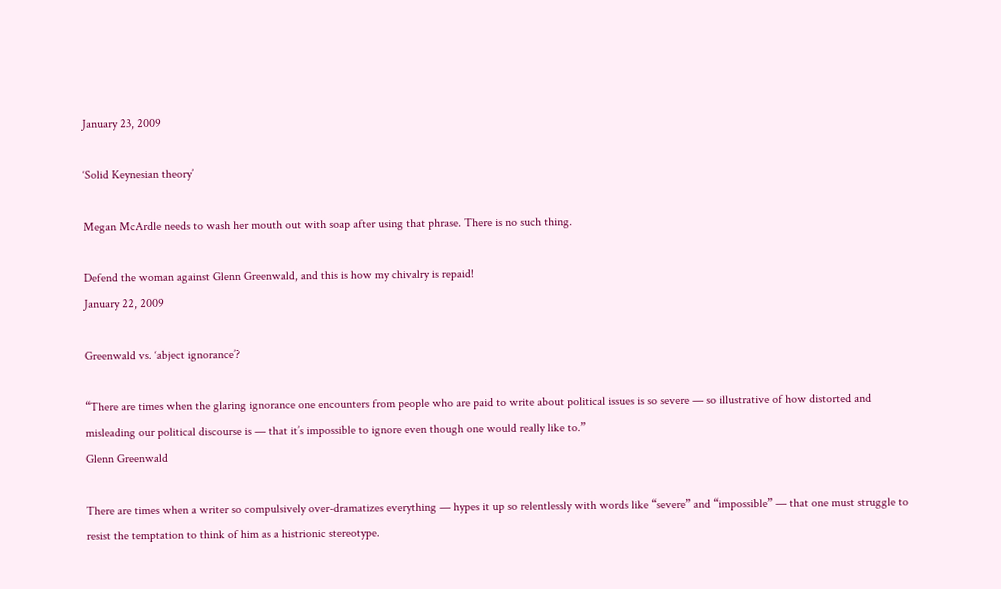January 23, 2009

‘Solid Keynesian theory’

Megan McArdle needs to wash her mouth out with soap after using that phrase. There is no such thing.

Defend the woman against Glenn Greenwald, and this is how my chivalry is repaid!
January 22, 2009

Greenwald vs. ‘abject ignorance’?

“There are times when the glaring ignorance one encounters from people who are paid to write about political issues is so severe — so illustrative of how distorted and misleading our political discourse is — that it’s impossible to ignore even though one would really like to.”
Glenn Greenwald

There are times when a writer so compulsively over-dramatizes everything — hypes it up so relentlessly with words like “severe” and “impossible” — that one must struggle to resist the temptation to think of him as a histrionic stereotype.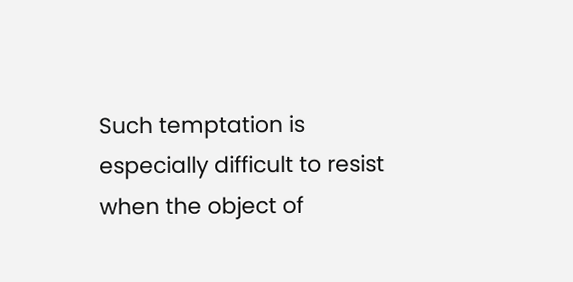Such temptation is especially difficult to resist when the object of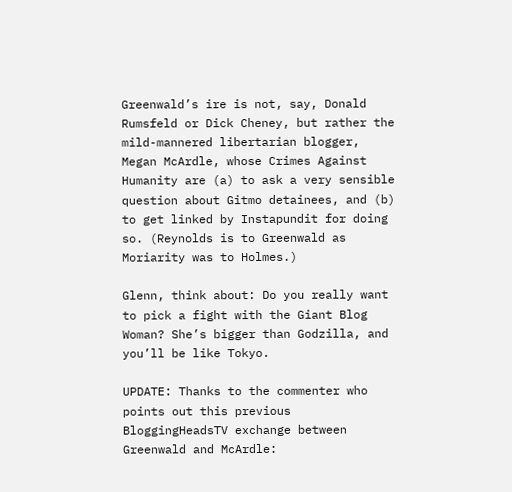Greenwald’s ire is not, say, Donald Rumsfeld or Dick Cheney, but rather the mild-mannered libertarian blogger, Megan McArdle, whose Crimes Against Humanity are (a) to ask a very sensible question about Gitmo detainees, and (b) to get linked by Instapundit for doing so. (Reynolds is to Greenwald as Moriarity was to Holmes.)

Glenn, think about: Do you really want to pick a fight with the Giant Blog Woman? She’s bigger than Godzilla, and you’ll be like Tokyo.

UPDATE: Thanks to the commenter who points out this previous BloggingHeadsTV exchange between Greenwald and McArdle: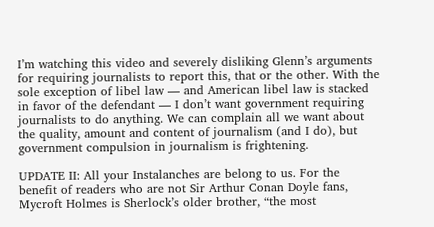I’m watching this video and severely disliking Glenn’s arguments for requiring journalists to report this, that or the other. With the sole exception of libel law — and American libel law is stacked in favor of the defendant — I don’t want government requiring journalists to do anything. We can complain all we want about the quality, amount and content of journalism (and I do), but government compulsion in journalism is frightening.

UPDATE II: All your Instalanches are belong to us. For the benefit of readers who are not Sir Arthur Conan Doyle fans, Mycroft Holmes is Sherlock’s older brother, “the most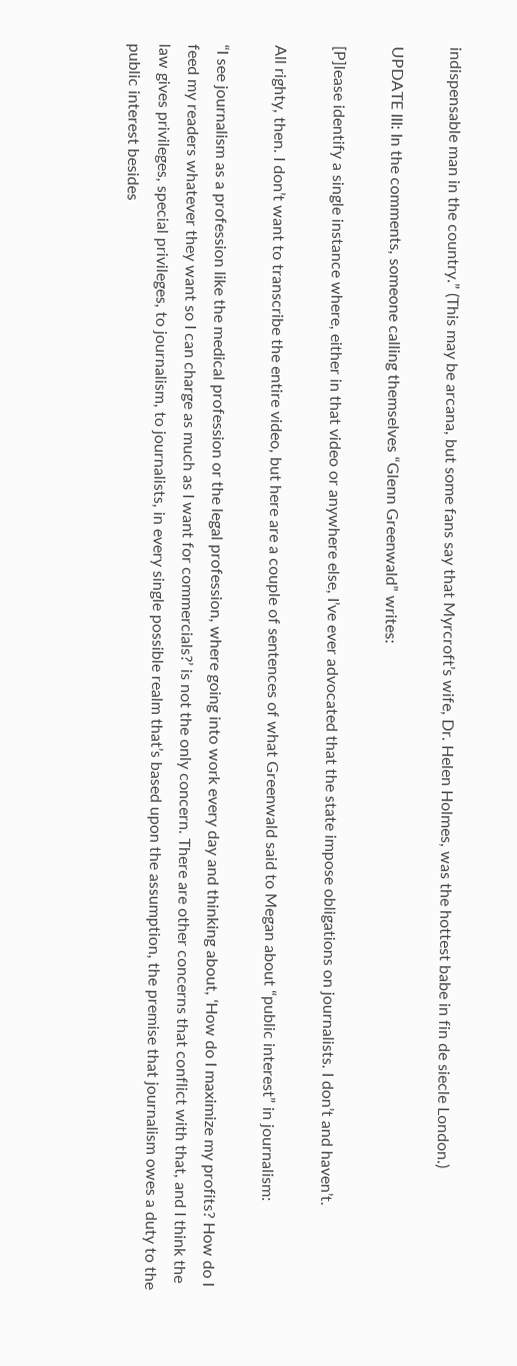indispensable man in the country.” (This may be arcana, but some fans say that Myrcroft’s wife, Dr. Helen Holmes, was the hottest babe in fin de siecle London.)

UPDATE III: In the comments, someone calling themselves “Glenn Greenwald” writes:

[P]lease identify a single instance where, either in that video or anywhere else, I’ve ever advocated that the state impose obligations on journalists. I don’t and haven’t.

All righty, then. I don’t want to transcribe the entire video, but here are a couple of sentences of what Greenwald said to Megan about “public interest” in journalism:

“I see journalism as a profession like the medical profession or the legal profession, where going into work every day and thinking about, ‘How do I maximize my profits? How do I feed my readers whatever they want so I can charge as much as I want for commercials?’ is not the only concern. There are other concerns that conflict with that, and I think the law gives privileges, special privileges, to journalism, to journalists, in every single possible realm that’s based upon the assumption, the premise that journalism owes a duty to the public interest besides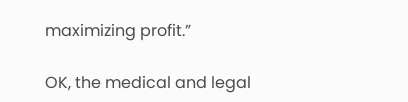maximizing profit.”

OK, the medical and legal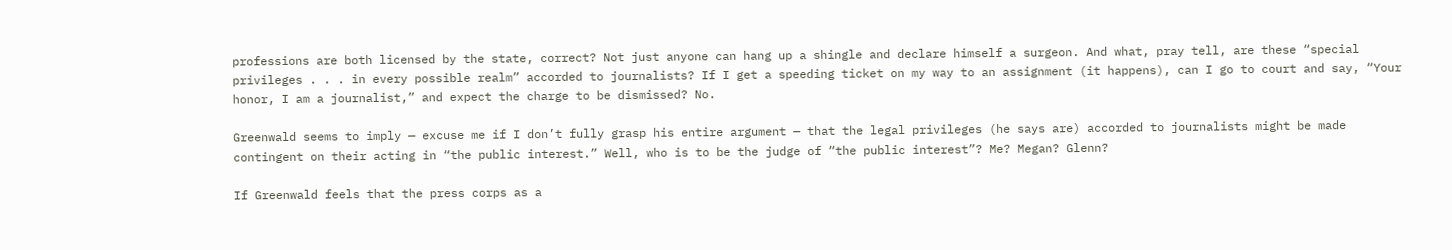professions are both licensed by the state, correct? Not just anyone can hang up a shingle and declare himself a surgeon. And what, pray tell, are these “special privileges . . . in every possible realm” accorded to journalists? If I get a speeding ticket on my way to an assignment (it happens), can I go to court and say, “Your honor, I am a journalist,” and expect the charge to be dismissed? No.

Greenwald seems to imply — excuse me if I don’t fully grasp his entire argument — that the legal privileges (he says are) accorded to journalists might be made contingent on their acting in “the public interest.” Well, who is to be the judge of “the public interest”? Me? Megan? Glenn?

If Greenwald feels that the press corps as a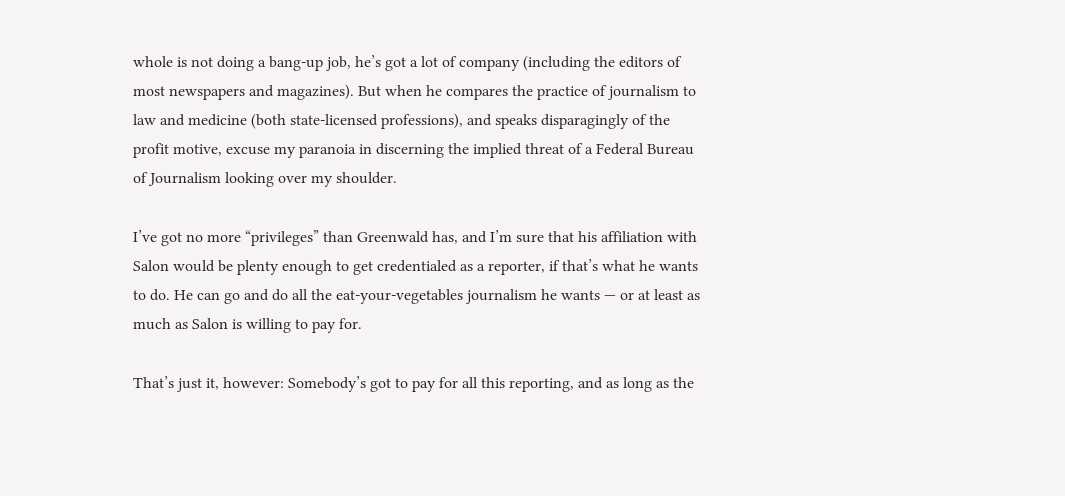whole is not doing a bang-up job, he’s got a lot of company (including the editors of most newspapers and magazines). But when he compares the practice of journalism to law and medicine (both state-licensed professions), and speaks disparagingly of the profit motive, excuse my paranoia in discerning the implied threat of a Federal Bureau of Journalism looking over my shoulder.

I’ve got no more “privileges” than Greenwald has, and I’m sure that his affiliation with Salon would be plenty enough to get credentialed as a reporter, if that’s what he wants to do. He can go and do all the eat-your-vegetables journalism he wants — or at least as much as Salon is willing to pay for.

That’s just it, however: Somebody’s got to pay for all this reporting, and as long as the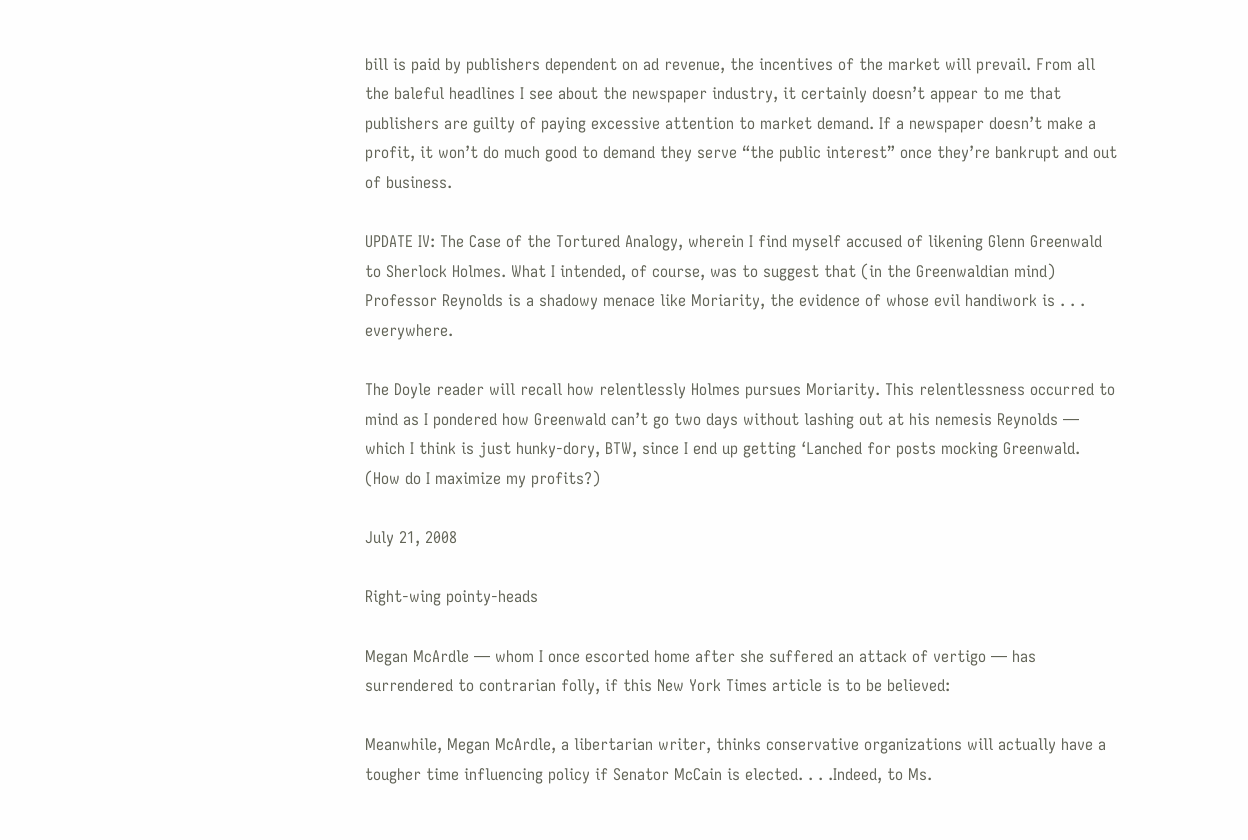bill is paid by publishers dependent on ad revenue, the incentives of the market will prevail. From all the baleful headlines I see about the newspaper industry, it certainly doesn’t appear to me that publishers are guilty of paying excessive attention to market demand. If a newspaper doesn’t make a profit, it won’t do much good to demand they serve “the public interest” once they’re bankrupt and out of business.

UPDATE IV: The Case of the Tortured Analogy, wherein I find myself accused of likening Glenn Greenwald to Sherlock Holmes. What I intended, of course, was to suggest that (in the Greenwaldian mind) Professor Reynolds is a shadowy menace like Moriarity, the evidence of whose evil handiwork is . . . everywhere.

The Doyle reader will recall how relentlessly Holmes pursues Moriarity. This relentlessness occurred to mind as I pondered how Greenwald can’t go two days without lashing out at his nemesis Reynolds — which I think is just hunky-dory, BTW, since I end up getting ‘Lanched for posts mocking Greenwald. (How do I maximize my profits?)

July 21, 2008

Right-wing pointy-heads

Megan McArdle — whom I once escorted home after she suffered an attack of vertigo — has surrendered to contrarian folly, if this New York Times article is to be believed:

Meanwhile, Megan McArdle, a libertarian writer, thinks conservative organizations will actually have a tougher time influencing policy if Senator McCain is elected. . . .Indeed, to Ms.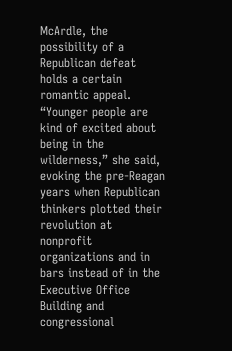McArdle, the possibility of a Republican defeat holds a certain romantic appeal. “Younger people are kind of excited about being in the wilderness,” she said, evoking the pre-Reagan years when Republican thinkers plotted their revolution at nonprofit organizations and in bars instead of in the Executive Office Building and congressional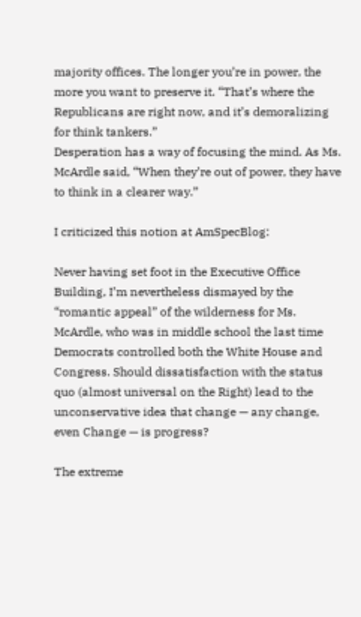majority offices. The longer you’re in power, the more you want to preserve it. “That’s where the Republicans are right now, and it’s demoralizing for think tankers.”
Desperation has a way of focusing the mind. As Ms. McArdle said, “When they’re out of power, they have to think in a clearer way.”

I criticized this notion at AmSpecBlog:

Never having set foot in the Executive Office Building, I’m nevertheless dismayed by the “romantic appeal” of the wilderness for Ms. McArdle, who was in middle school the last time Democrats controlled both the White House and Congress. Should dissatisfaction with the status quo (almost universal on the Right) lead to the unconservative idea that change — any change, even Change — is progress?

The extreme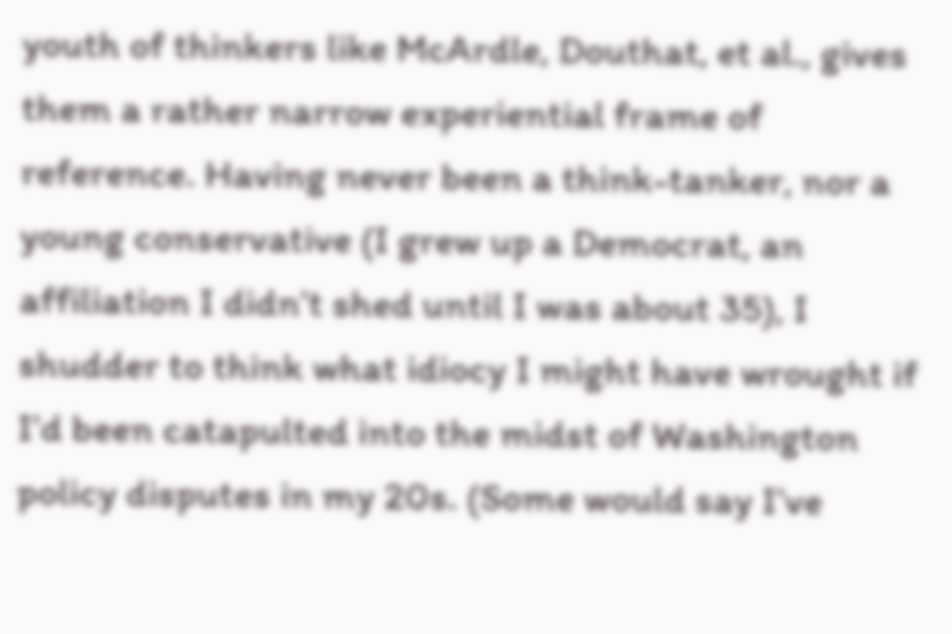youth of thinkers like McArdle, Douthat, et al., gives them a rather narrow experiential frame of reference. Having never been a think-tanker, nor a young conservative (I grew up a Democrat, an affiliation I didn’t shed until I was about 35), I shudder to think what idiocy I might have wrought if I’d been catapulted into the midst of Washington policy disputes in my 20s. (Some would say I’ve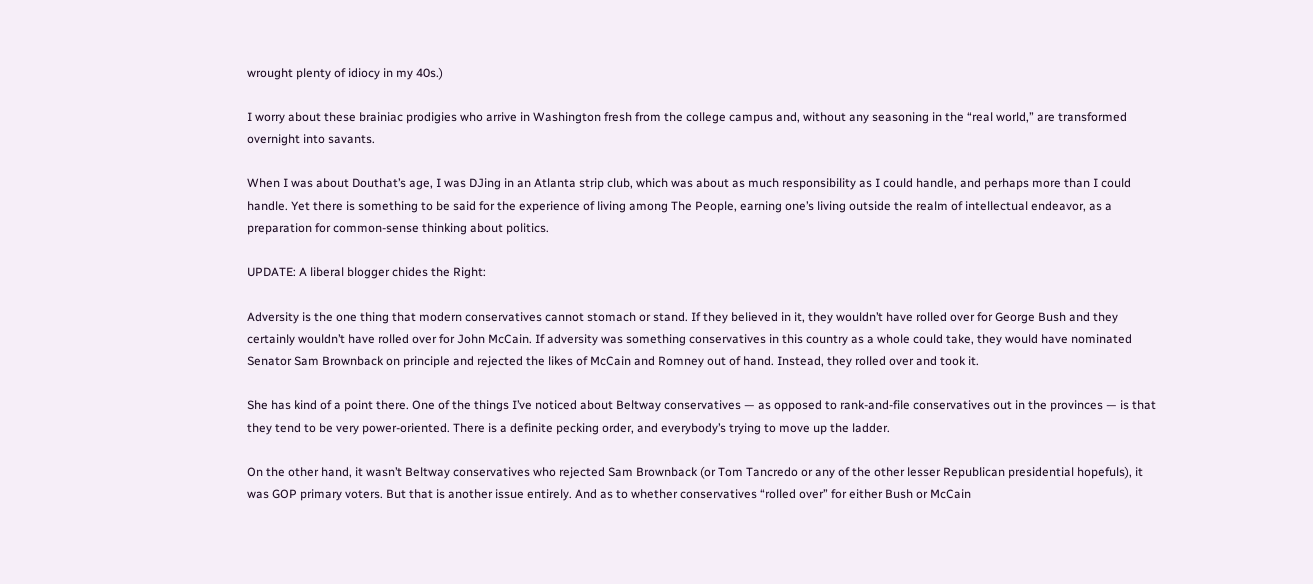wrought plenty of idiocy in my 40s.)

I worry about these brainiac prodigies who arrive in Washington fresh from the college campus and, without any seasoning in the “real world,” are transformed overnight into savants.

When I was about Douthat’s age, I was DJing in an Atlanta strip club, which was about as much responsibility as I could handle, and perhaps more than I could handle. Yet there is something to be said for the experience of living among The People, earning one’s living outside the realm of intellectual endeavor, as a preparation for common-sense thinking about politics.

UPDATE: A liberal blogger chides the Right:

Adversity is the one thing that modern conservatives cannot stomach or stand. If they believed in it, they wouldn’t have rolled over for George Bush and they certainly wouldn’t have rolled over for John McCain. If adversity was something conservatives in this country as a whole could take, they would have nominated Senator Sam Brownback on principle and rejected the likes of McCain and Romney out of hand. Instead, they rolled over and took it.

She has kind of a point there. One of the things I’ve noticed about Beltway conservatives — as opposed to rank-and-file conservatives out in the provinces — is that they tend to be very power-oriented. There is a definite pecking order, and everybody’s trying to move up the ladder.

On the other hand, it wasn’t Beltway conservatives who rejected Sam Brownback (or Tom Tancredo or any of the other lesser Republican presidential hopefuls), it was GOP primary voters. But that is another issue entirely. And as to whether conservatives “rolled over” for either Bush or McCain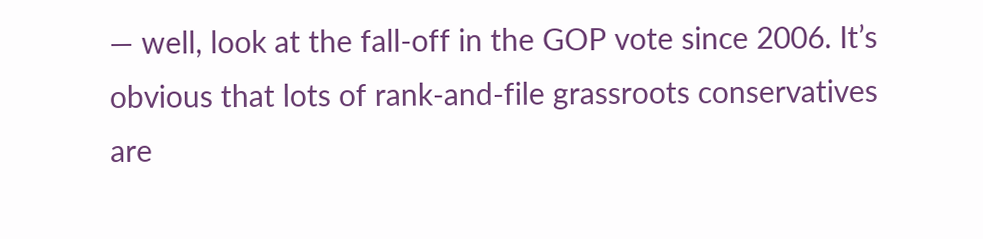— well, look at the fall-off in the GOP vote since 2006. It’s obvious that lots of rank-and-file grassroots conservatives are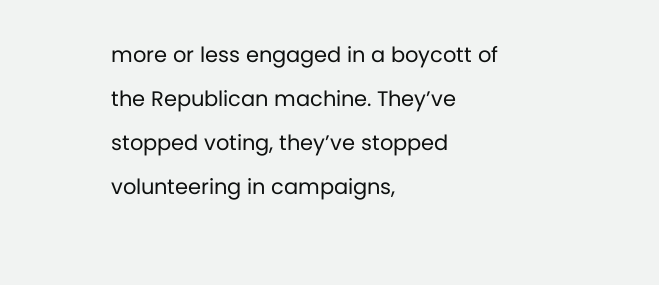more or less engaged in a boycott of the Republican machine. They’ve stopped voting, they’ve stopped volunteering in campaigns,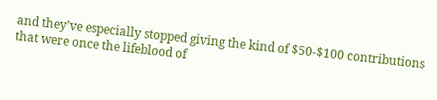and they’ve especially stopped giving the kind of $50-$100 contributions that were once the lifeblood of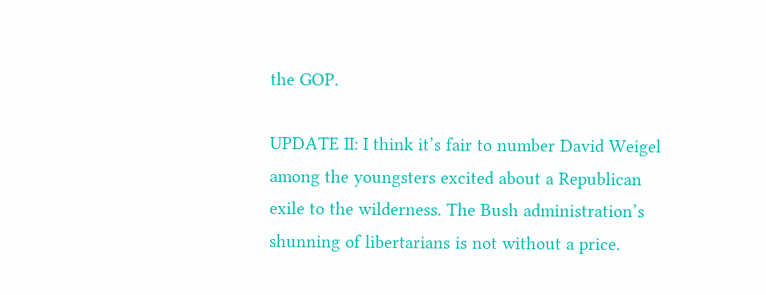the GOP.

UPDATE II: I think it’s fair to number David Weigel among the youngsters excited about a Republican exile to the wilderness. The Bush administration’s shunning of libertarians is not without a price.